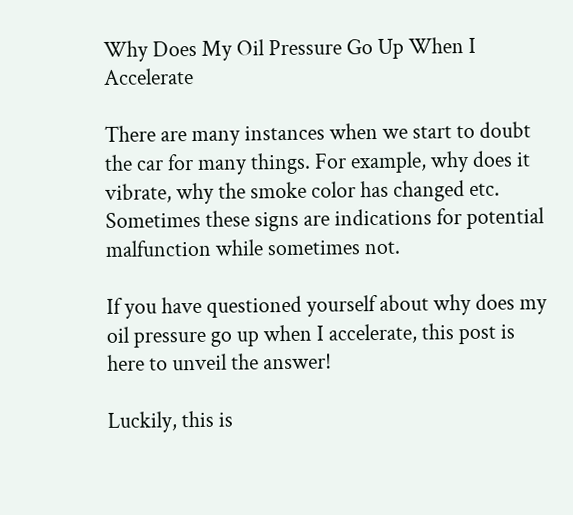Why Does My Oil Pressure Go Up When I Accelerate

There are many instances when we start to doubt the car for many things. For example, why does it vibrate, why the smoke color has changed etc. Sometimes these signs are indications for potential malfunction while sometimes not.

If you have questioned yourself about why does my oil pressure go up when I accelerate, this post is here to unveil the answer!

Luckily, this is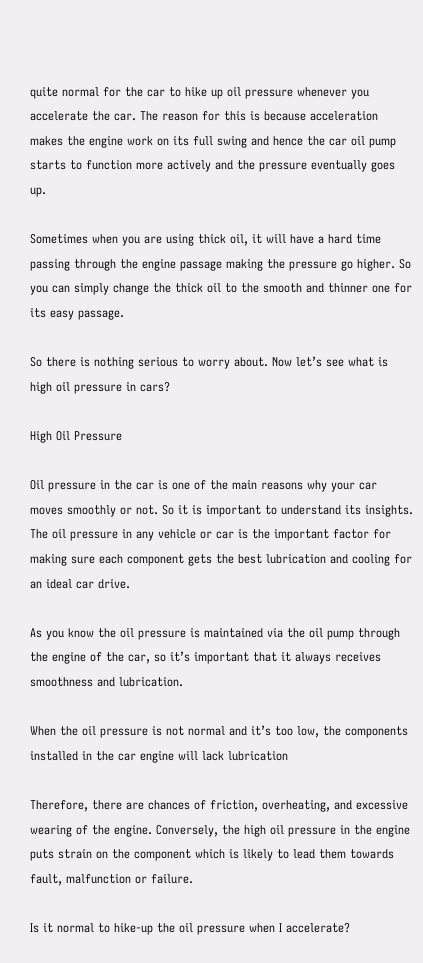quite normal for the car to hike up oil pressure whenever you accelerate the car. The reason for this is because acceleration makes the engine work on its full swing and hence the car oil pump starts to function more actively and the pressure eventually goes up.

Sometimes when you are using thick oil, it will have a hard time passing through the engine passage making the pressure go higher. So you can simply change the thick oil to the smooth and thinner one for its easy passage.

So there is nothing serious to worry about. Now let’s see what is high oil pressure in cars?

High Oil Pressure

Oil pressure in the car is one of the main reasons why your car moves smoothly or not. So it is important to understand its insights. The oil pressure in any vehicle or car is the important factor for making sure each component gets the best lubrication and cooling for an ideal car drive.

As you know the oil pressure is maintained via the oil pump through the engine of the car, so it’s important that it always receives smoothness and lubrication.

When the oil pressure is not normal and it’s too low, the components installed in the car engine will lack lubrication

Therefore, there are chances of friction, overheating, and excessive wearing of the engine. Conversely, the high oil pressure in the engine puts strain on the component which is likely to lead them towards fault, malfunction or failure.

Is it normal to hike-up the oil pressure when I accelerate?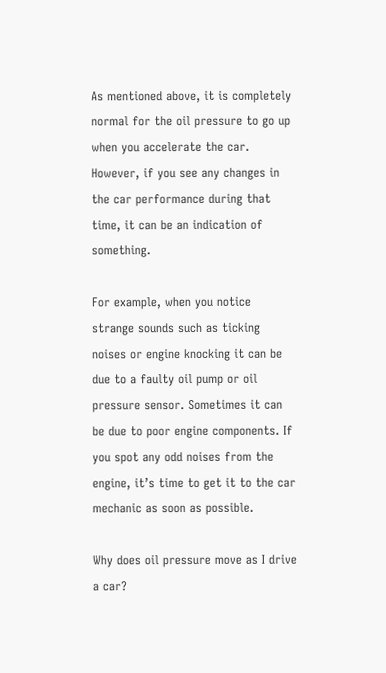As mentioned above, it is completely normal for the oil pressure to go up when you accelerate the car. However, if you see any changes in the car performance during that time, it can be an indication of something.

For example, when you notice strange sounds such as ticking noises or engine knocking it can be due to a faulty oil pump or oil pressure sensor. Sometimes it can be due to poor engine components. If you spot any odd noises from the engine, it’s time to get it to the car mechanic as soon as possible.

Why does oil pressure move as I drive a car?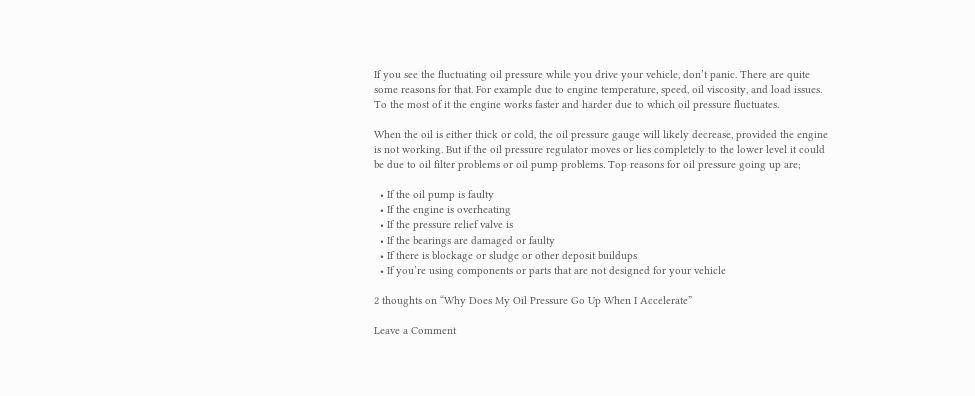If you see the fluctuating oil pressure while you drive your vehicle, don’t panic. There are quite some reasons for that. For example due to engine temperature, speed, oil viscosity, and load issues. To the most of it the engine works faster and harder due to which oil pressure fluctuates.

When the oil is either thick or cold, the oil pressure gauge will likely decrease, provided the engine is not working. But if the oil pressure regulator moves or lies completely to the lower level it could be due to oil filter problems or oil pump problems. Top reasons for oil pressure going up are;

  • If the oil pump is faulty
  • If the engine is overheating
  • If the pressure relief valve is
  • If the bearings are damaged or faulty
  • If there is blockage or sludge or other deposit buildups
  • If you’re using components or parts that are not designed for your vehicle

2 thoughts on “Why Does My Oil Pressure Go Up When I Accelerate”

Leave a Comment